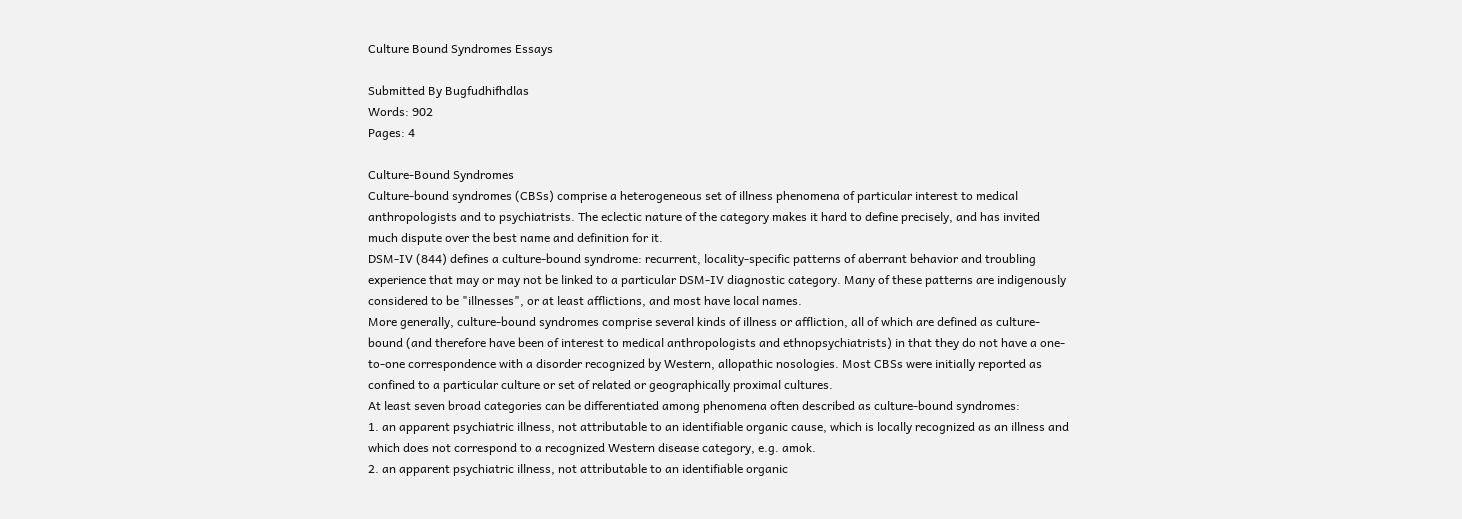Culture Bound Syndromes Essays

Submitted By Bugfudhifhdlas
Words: 902
Pages: 4

Culture-Bound Syndromes
Culture-bound syndromes (CBSs) comprise a heterogeneous set of illness phenomena of particular interest to medical anthropologists and to psychiatrists. The eclectic nature of the category makes it hard to define precisely, and has invited much dispute over the best name and definition for it.
DSM-IV (844) defines a culture-bound syndrome: recurrent, locality-specific patterns of aberrant behavior and troubling experience that may or may not be linked to a particular DSM-IV diagnostic category. Many of these patterns are indigenously considered to be "illnesses", or at least afflictions, and most have local names.
More generally, culture-bound syndromes comprise several kinds of illness or affliction, all of which are defined as culture-bound (and therefore have been of interest to medical anthropologists and ethnopsychiatrists) in that they do not have a one-to-one correspondence with a disorder recognized by Western, allopathic nosologies. Most CBSs were initially reported as confined to a particular culture or set of related or geographically proximal cultures.
At least seven broad categories can be differentiated among phenomena often described as culture-bound syndromes:
1. an apparent psychiatric illness, not attributable to an identifiable organic cause, which is locally recognized as an illness and which does not correspond to a recognized Western disease category, e.g. amok.
2. an apparent psychiatric illness, not attributable to an identifiable organic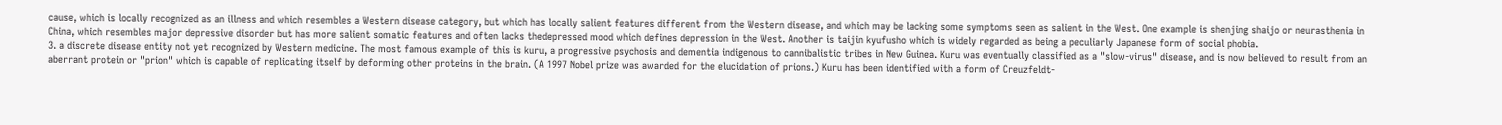cause, which is locally recognized as an illness and which resembles a Western disease category, but which has locally salient features different from the Western disease, and which may be lacking some symptoms seen as salient in the West. One example is shenjing shaijo or neurasthenia in China, which resembles major depressive disorder but has more salient somatic features and often lacks thedepressed mood which defines depression in the West. Another is taijin kyufusho which is widely regarded as being a peculiarly Japanese form of social phobia.
3. a discrete disease entity not yet recognized by Western medicine. The most famous example of this is kuru, a progressive psychosis and dementia indigenous to cannibalistic tribes in New Guinea. Kuru was eventually classified as a "slow-virus" disease, and is now believed to result from an aberrant protein or "prion" which is capable of replicating itself by deforming other proteins in the brain. (A 1997 Nobel prize was awarded for the elucidation of prions.) Kuru has been identified with a form of Creuzfeldt-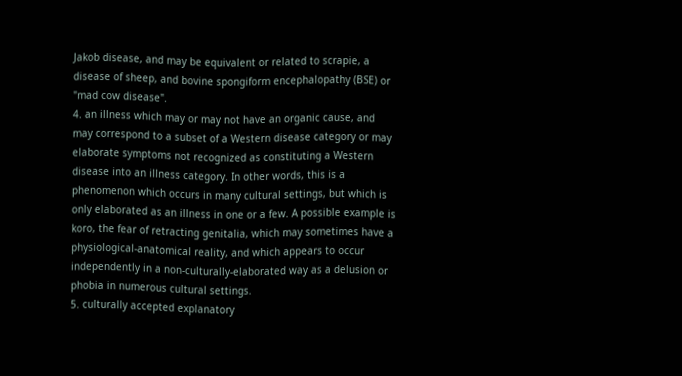Jakob disease, and may be equivalent or related to scrapie, a disease of sheep, and bovine spongiform encephalopathy (BSE) or "mad cow disease".
4. an illness which may or may not have an organic cause, and may correspond to a subset of a Western disease category or may elaborate symptoms not recognized as constituting a Western disease into an illness category. In other words, this is a phenomenon which occurs in many cultural settings, but which is only elaborated as an illness in one or a few. A possible example is koro, the fear of retracting genitalia, which may sometimes have a physiological-anatomical reality, and which appears to occur independently in a non-culturally-elaborated way as a delusion or phobia in numerous cultural settings.
5. culturally accepted explanatory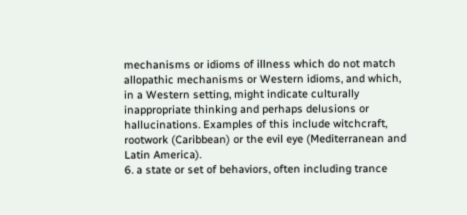mechanisms or idioms of illness which do not match allopathic mechanisms or Western idioms, and which, in a Western setting, might indicate culturally inappropriate thinking and perhaps delusions or hallucinations. Examples of this include witchcraft, rootwork (Caribbean) or the evil eye (Mediterranean and Latin America).
6. a state or set of behaviors, often including trance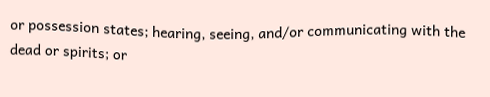or possession states; hearing, seeing, and/or communicating with the dead or spirits; or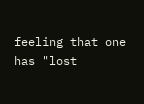feeling that one has "lost